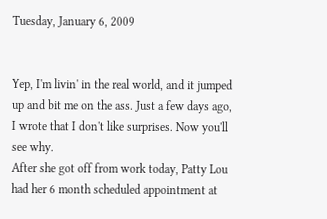Tuesday, January 6, 2009


Yep, I'm livin' in the real world, and it jumped up and bit me on the ass. Just a few days ago, I wrote that I don't like surprises. Now you'll see why.
After she got off from work today, Patty Lou had her 6 month scheduled appointment at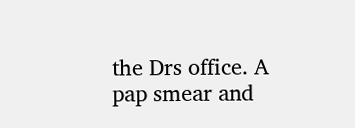the Drs office. A pap smear and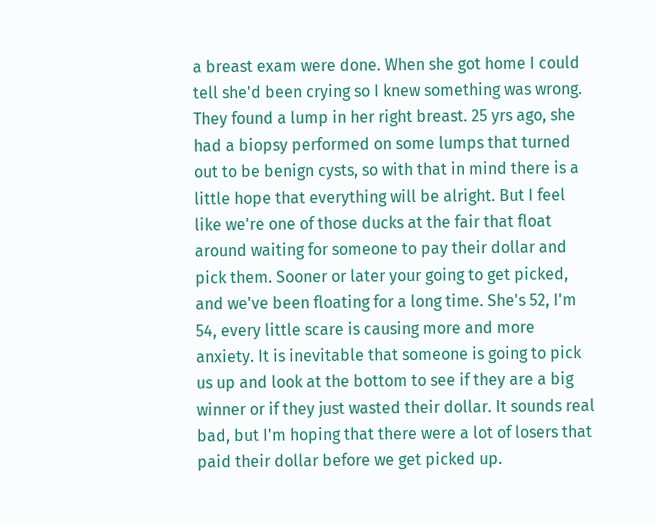a breast exam were done. When she got home I could tell she'd been crying so I knew something was wrong. They found a lump in her right breast. 25 yrs ago, she had a biopsy performed on some lumps that turned out to be benign cysts, so with that in mind there is a little hope that everything will be alright. But I feel like we're one of those ducks at the fair that float around waiting for someone to pay their dollar and pick them. Sooner or later your going to get picked, and we've been floating for a long time. She's 52, I'm 54, every little scare is causing more and more anxiety. It is inevitable that someone is going to pick us up and look at the bottom to see if they are a big winner or if they just wasted their dollar. It sounds real bad, but I'm hoping that there were a lot of losers that paid their dollar before we get picked up.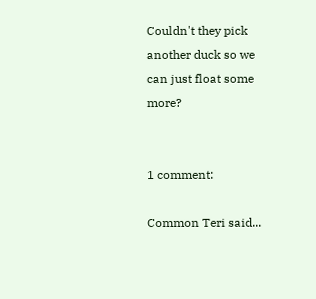Couldn't they pick another duck so we can just float some more?


1 comment:

Common Teri said...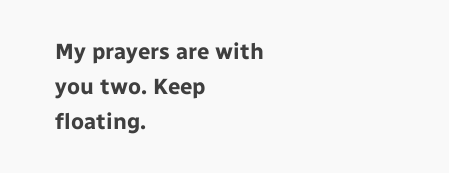My prayers are with you two. Keep floating.